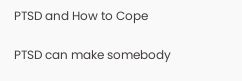PTSD and How to Cope

PTSD can make somebody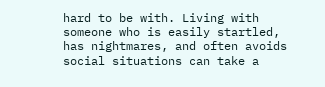hard to be with. Living with someone who is easily startled, has nightmares, and often avoids social situations can take a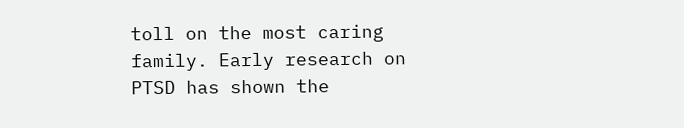toll on the most caring family. Early research on PTSD has shown the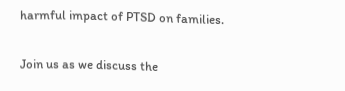harmful impact of PTSD on families.

Join us as we discuss the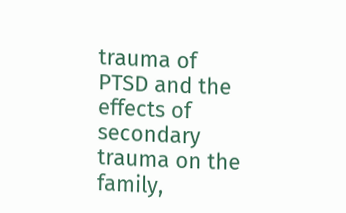trauma of PTSD and the effects of secondary trauma on the family,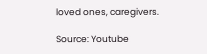loved ones, caregivers.

Source: Youtube